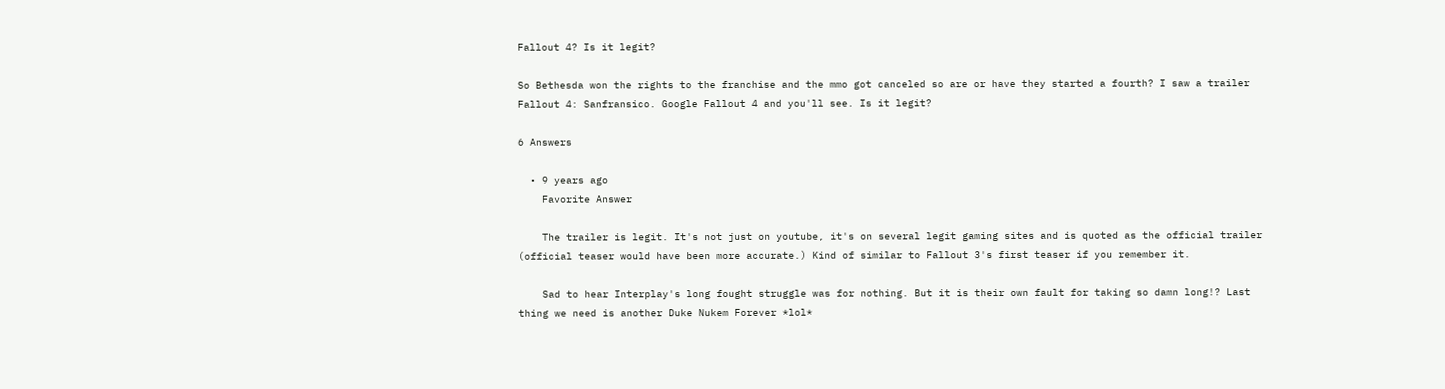Fallout 4? Is it legit?

So Bethesda won the rights to the franchise and the mmo got canceled so are or have they started a fourth? I saw a trailer Fallout 4: Sanfransico. Google Fallout 4 and you'll see. Is it legit?

6 Answers

  • 9 years ago
    Favorite Answer

    The trailer is legit. It's not just on youtube, it's on several legit gaming sites and is quoted as the official trailer (official teaser would have been more accurate.) Kind of similar to Fallout 3's first teaser if you remember it.

    Sad to hear Interplay's long fought struggle was for nothing. But it is their own fault for taking so damn long!? Last thing we need is another Duke Nukem Forever *lol*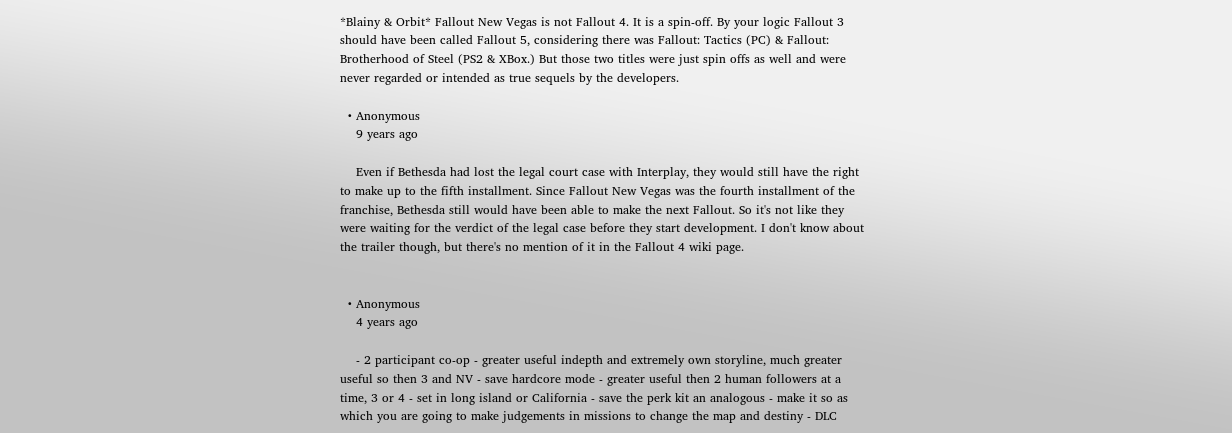*Blainy & Orbit* Fallout New Vegas is not Fallout 4. It is a spin-off. By your logic Fallout 3 should have been called Fallout 5, considering there was Fallout: Tactics (PC) & Fallout: Brotherhood of Steel (PS2 & XBox.) But those two titles were just spin offs as well and were never regarded or intended as true sequels by the developers.

  • Anonymous
    9 years ago

    Even if Bethesda had lost the legal court case with Interplay, they would still have the right to make up to the fifth installment. Since Fallout New Vegas was the fourth installment of the franchise, Bethesda still would have been able to make the next Fallout. So it's not like they were waiting for the verdict of the legal case before they start development. I don't know about the trailer though, but there's no mention of it in the Fallout 4 wiki page.


  • Anonymous
    4 years ago

    - 2 participant co-op - greater useful indepth and extremely own storyline, much greater useful so then 3 and NV - save hardcore mode - greater useful then 2 human followers at a time, 3 or 4 - set in long island or California - save the perk kit an analogous - make it so as which you are going to make judgements in missions to change the map and destiny - DLC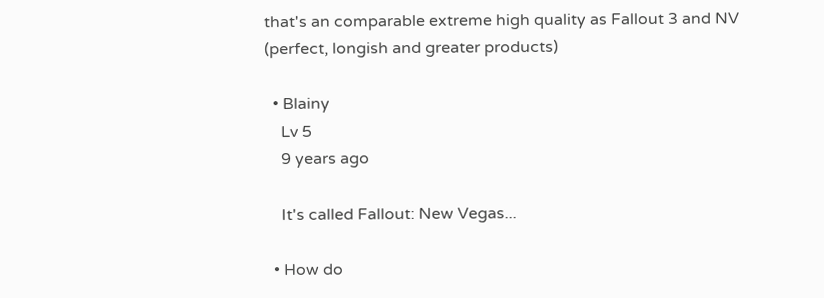that's an comparable extreme high quality as Fallout 3 and NV (perfect, longish and greater products)

  • Blainy
    Lv 5
    9 years ago

    It's called Fallout: New Vegas...

  • How do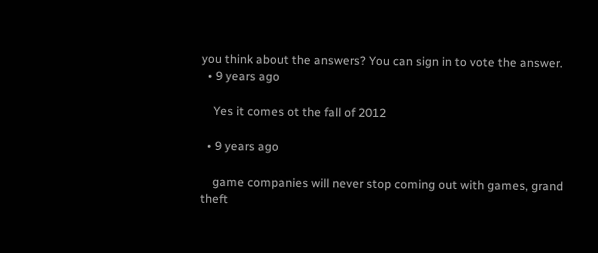you think about the answers? You can sign in to vote the answer.
  • 9 years ago

    Yes it comes ot the fall of 2012

  • 9 years ago

    game companies will never stop coming out with games, grand theft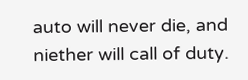auto will never die, and niether will call of duty.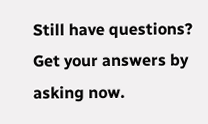Still have questions? Get your answers by asking now.